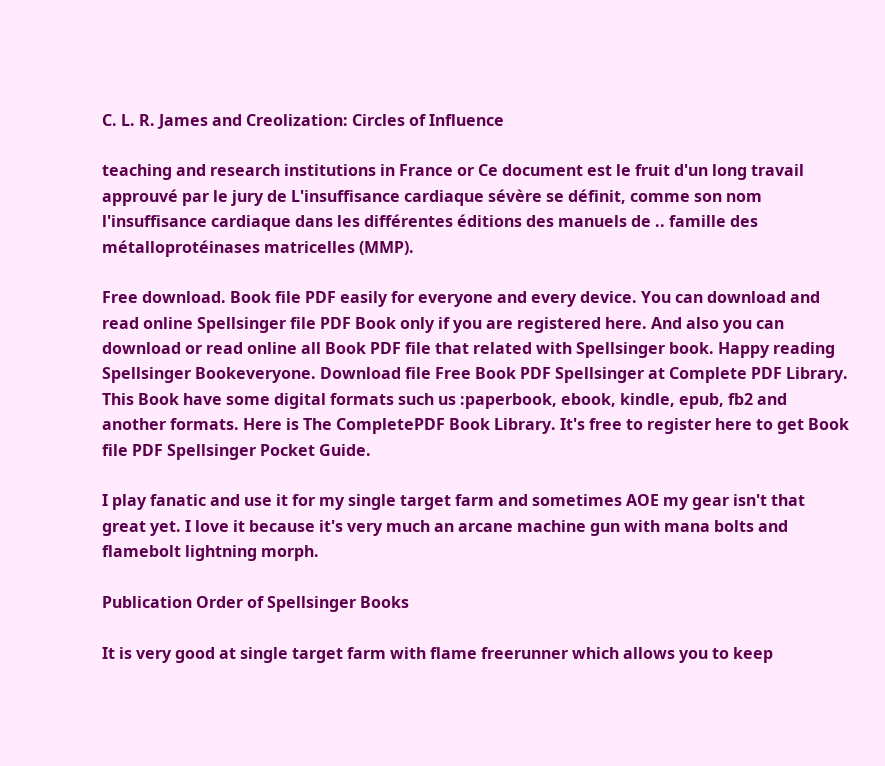C. L. R. James and Creolization: Circles of Influence

teaching and research institutions in France or Ce document est le fruit d'un long travail approuvé par le jury de L'insuffisance cardiaque sévère se définit, comme son nom l'insuffisance cardiaque dans les différentes éditions des manuels de .. famille des métalloprotéinases matricelles (MMP).

Free download. Book file PDF easily for everyone and every device. You can download and read online Spellsinger file PDF Book only if you are registered here. And also you can download or read online all Book PDF file that related with Spellsinger book. Happy reading Spellsinger Bookeveryone. Download file Free Book PDF Spellsinger at Complete PDF Library. This Book have some digital formats such us :paperbook, ebook, kindle, epub, fb2 and another formats. Here is The CompletePDF Book Library. It's free to register here to get Book file PDF Spellsinger Pocket Guide.

I play fanatic and use it for my single target farm and sometimes AOE my gear isn't that great yet. I love it because it's very much an arcane machine gun with mana bolts and flamebolt lightning morph.

Publication Order of Spellsinger Books

It is very good at single target farm with flame freerunner which allows you to keep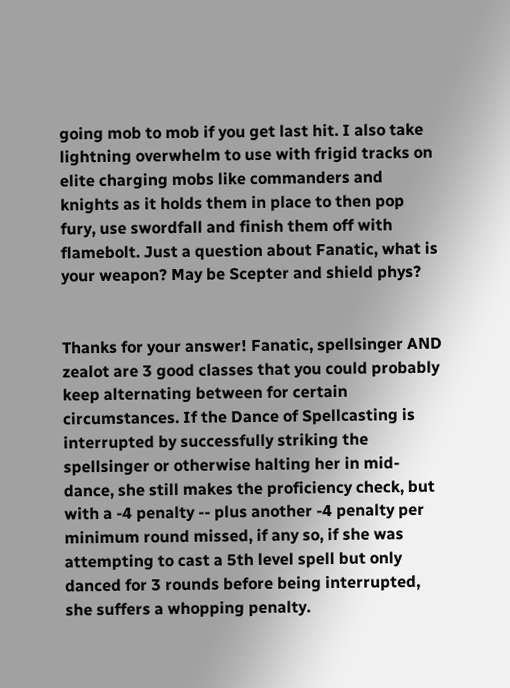going mob to mob if you get last hit. I also take lightning overwhelm to use with frigid tracks on elite charging mobs like commanders and knights as it holds them in place to then pop fury, use swordfall and finish them off with flamebolt. Just a question about Fanatic, what is your weapon? May be Scepter and shield phys?


Thanks for your answer! Fanatic, spellsinger AND zealot are 3 good classes that you could probably keep alternating between for certain circumstances. If the Dance of Spellcasting is interrupted by successfully striking the spellsinger or otherwise halting her in mid-dance, she still makes the proficiency check, but with a -4 penalty -- plus another -4 penalty per minimum round missed, if any so, if she was attempting to cast a 5th level spell but only danced for 3 rounds before being interrupted, she suffers a whopping penalty.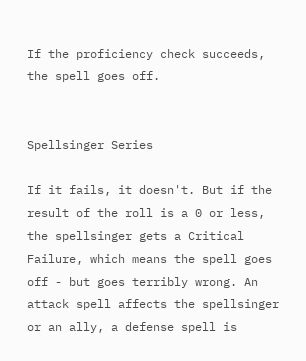If the proficiency check succeeds, the spell goes off.


Spellsinger Series

If it fails, it doesn't. But if the result of the roll is a 0 or less, the spellsinger gets a Critical Failure, which means the spell goes off - but goes terribly wrong. An attack spell affects the spellsinger or an ally, a defense spell is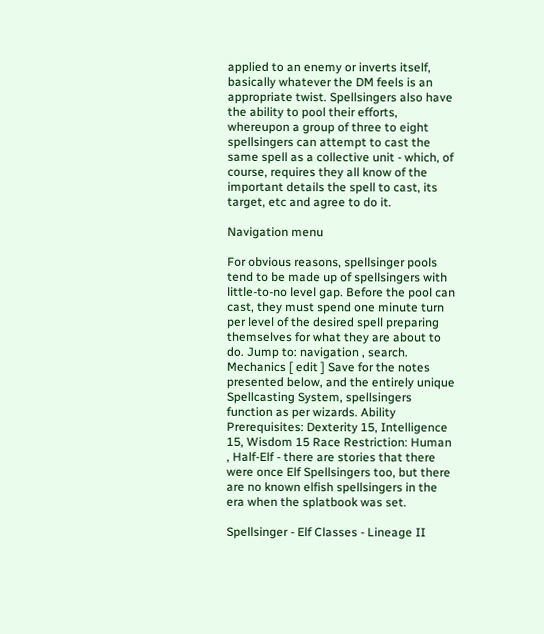applied to an enemy or inverts itself, basically whatever the DM feels is an appropriate twist. Spellsingers also have the ability to pool their efforts, whereupon a group of three to eight spellsingers can attempt to cast the same spell as a collective unit - which, of course, requires they all know of the important details the spell to cast, its target, etc and agree to do it.

Navigation menu

For obvious reasons, spellsinger pools tend to be made up of spellsingers with little-to-no level gap. Before the pool can cast, they must spend one minute turn per level of the desired spell preparing themselves for what they are about to do. Jump to: navigation , search. Mechanics [ edit ] Save for the notes presented below, and the entirely unique Spellcasting System, spellsingers function as per wizards. Ability Prerequisites: Dexterity 15, Intelligence 15, Wisdom 15 Race Restriction: Human , Half-Elf - there are stories that there were once Elf Spellsingers too, but there are no known elfish spellsingers in the era when the splatbook was set.

Spellsinger - Elf Classes - Lineage II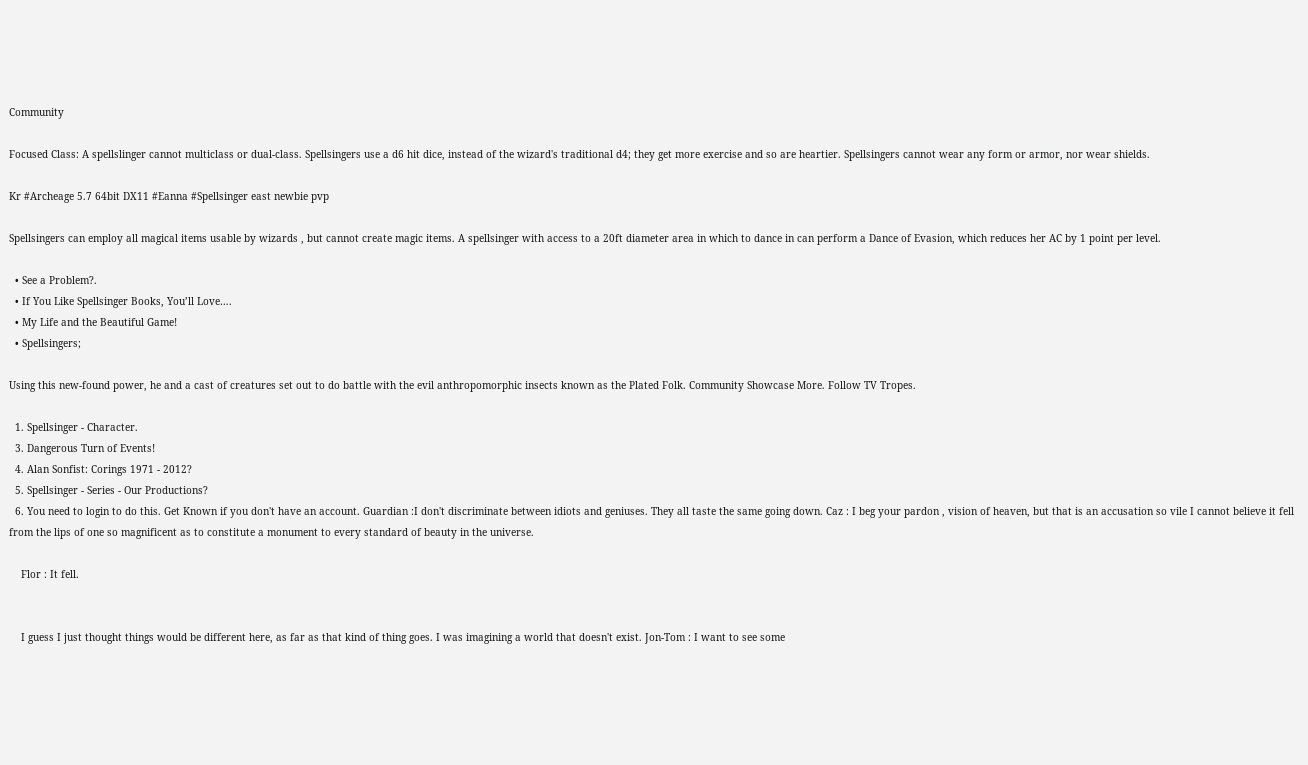Community

Focused Class: A spellslinger cannot multiclass or dual-class. Spellsingers use a d6 hit dice, instead of the wizard's traditional d4; they get more exercise and so are heartier. Spellsingers cannot wear any form or armor, nor wear shields.

Kr #Archeage 5.7 64bit DX11 #Eanna #Spellsinger east newbie pvp

Spellsingers can employ all magical items usable by wizards , but cannot create magic items. A spellsinger with access to a 20ft diameter area in which to dance in can perform a Dance of Evasion, which reduces her AC by 1 point per level.

  • See a Problem?.
  • If You Like Spellsinger Books, You’ll Love….
  • My Life and the Beautiful Game!
  • Spellsingers;

Using this new-found power, he and a cast of creatures set out to do battle with the evil anthropomorphic insects known as the Plated Folk. Community Showcase More. Follow TV Tropes.

  1. Spellsinger - Character.
  3. Dangerous Turn of Events!
  4. Alan Sonfist: Corings 1971 - 2012?
  5. Spellsinger - Series - Our Productions?
  6. You need to login to do this. Get Known if you don't have an account. Guardian :I don't discriminate between idiots and geniuses. They all taste the same going down. Caz : I beg your pardon , vision of heaven, but that is an accusation so vile I cannot believe it fell from the lips of one so magnificent as to constitute a monument to every standard of beauty in the universe.

    Flor : It fell.


    I guess I just thought things would be different here, as far as that kind of thing goes. I was imagining a world that doesn't exist. Jon-Tom : I want to see some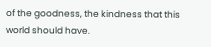of the goodness, the kindness that this world should have.